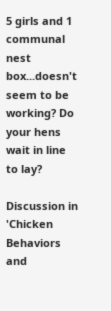5 girls and 1 communal nest box...doesn't seem to be working? Do your hens wait in line to lay?

Discussion in 'Chicken Behaviors and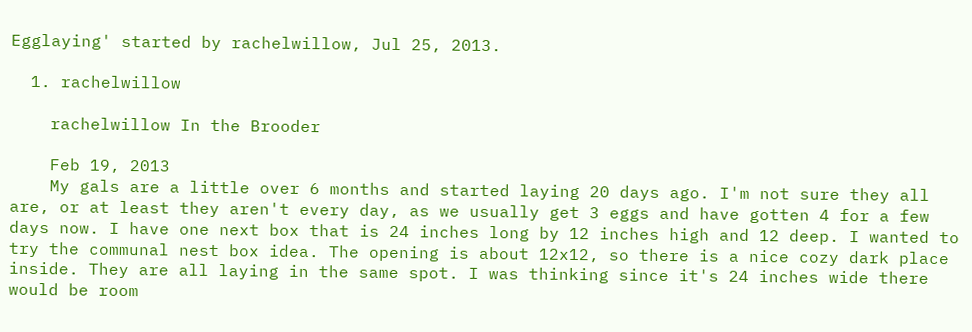Egglaying' started by rachelwillow, Jul 25, 2013.

  1. rachelwillow

    rachelwillow In the Brooder

    Feb 19, 2013
    My gals are a little over 6 months and started laying 20 days ago. I'm not sure they all are, or at least they aren't every day, as we usually get 3 eggs and have gotten 4 for a few days now. I have one next box that is 24 inches long by 12 inches high and 12 deep. I wanted to try the communal nest box idea. The opening is about 12x12, so there is a nice cozy dark place inside. They are all laying in the same spot. I was thinking since it's 24 inches wide there would be room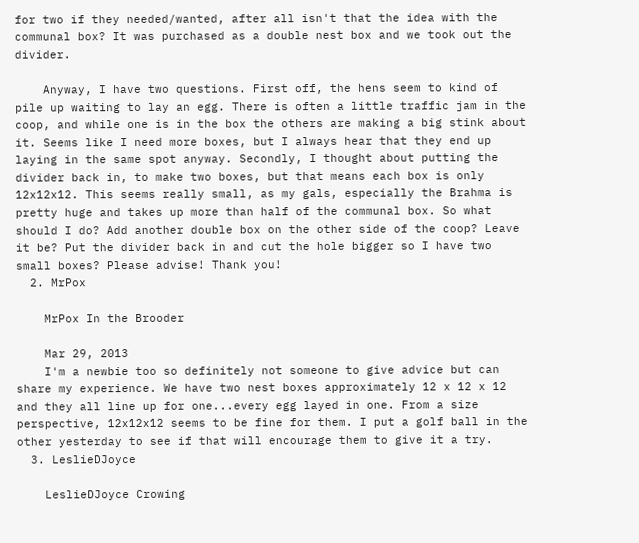for two if they needed/wanted, after all isn't that the idea with the communal box? It was purchased as a double nest box and we took out the divider.

    Anyway, I have two questions. First off, the hens seem to kind of pile up waiting to lay an egg. There is often a little traffic jam in the coop, and while one is in the box the others are making a big stink about it. Seems like I need more boxes, but I always hear that they end up laying in the same spot anyway. Secondly, I thought about putting the divider back in, to make two boxes, but that means each box is only 12x12x12. This seems really small, as my gals, especially the Brahma is pretty huge and takes up more than half of the communal box. So what should I do? Add another double box on the other side of the coop? Leave it be? Put the divider back in and cut the hole bigger so I have two small boxes? Please advise! Thank you!
  2. MrPox

    MrPox In the Brooder

    Mar 29, 2013
    I'm a newbie too so definitely not someone to give advice but can share my experience. We have two nest boxes approximately 12 x 12 x 12 and they all line up for one...every egg layed in one. From a size perspective, 12x12x12 seems to be fine for them. I put a golf ball in the other yesterday to see if that will encourage them to give it a try.
  3. LeslieDJoyce

    LeslieDJoyce Crowing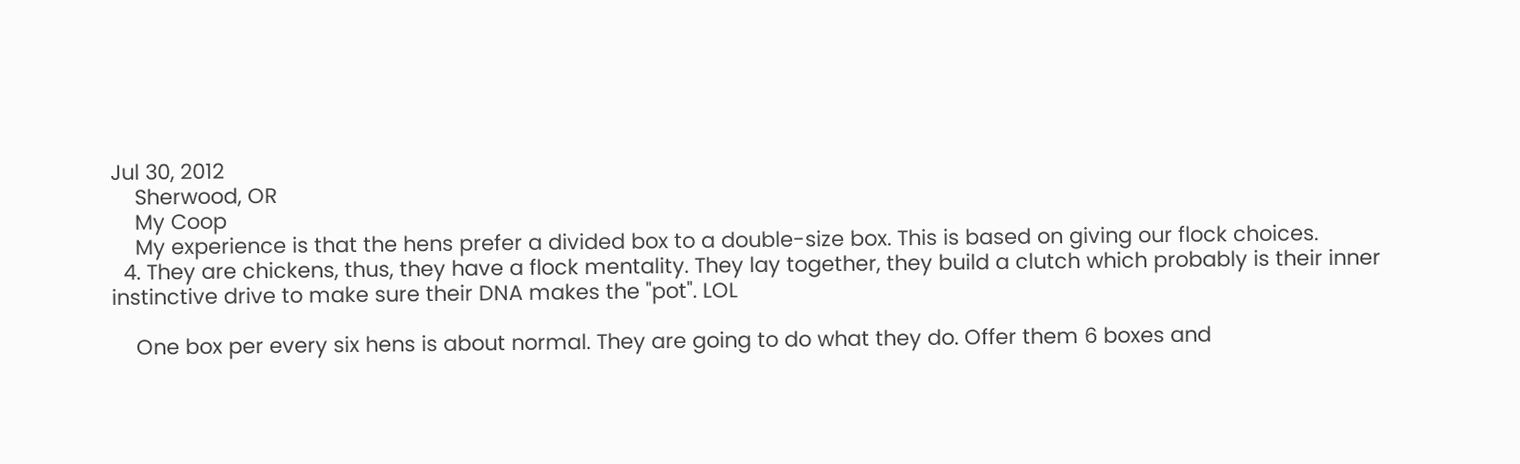Jul 30, 2012
    Sherwood, OR
    My Coop
    My experience is that the hens prefer a divided box to a double-size box. This is based on giving our flock choices.
  4. They are chickens, thus, they have a flock mentality. They lay together, they build a clutch which probably is their inner instinctive drive to make sure their DNA makes the "pot". LOL

    One box per every six hens is about normal. They are going to do what they do. Offer them 6 boxes and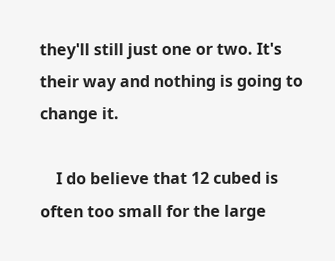they'll still just one or two. It's their way and nothing is going to change it.

    I do believe that 12 cubed is often too small for the large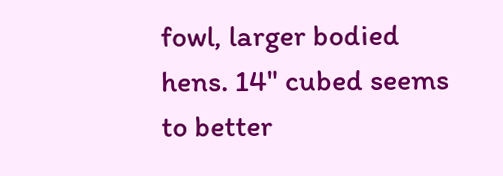fowl, larger bodied hens. 14" cubed seems to better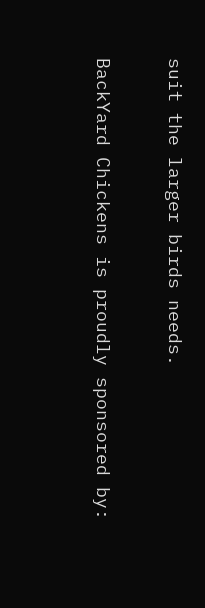suit the larger birds needs.

BackYard Chickens is proudly sponsored by: